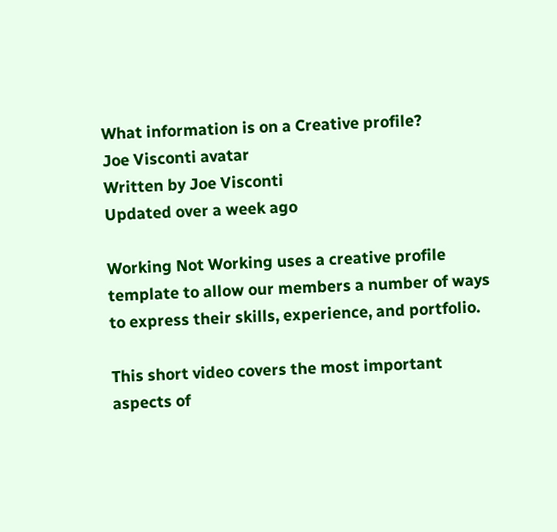What information is on a Creative profile?
Joe Visconti avatar
Written by Joe Visconti
Updated over a week ago

Working Not Working uses a creative profile template to allow our members a number of ways to express their skills, experience, and portfolio.

This short video covers the most important aspects of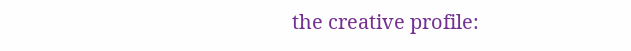the creative profile: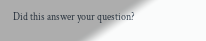Did this answer your question?